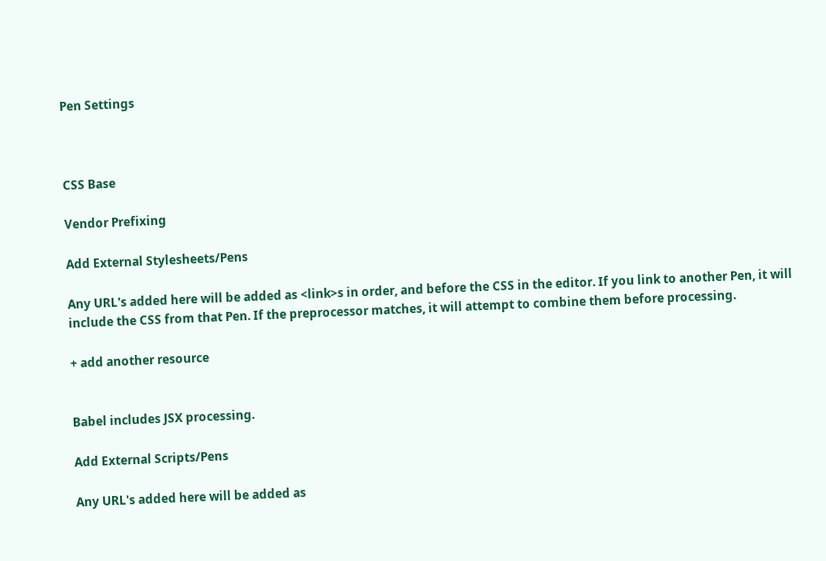Pen Settings



CSS Base

Vendor Prefixing

Add External Stylesheets/Pens

Any URL's added here will be added as <link>s in order, and before the CSS in the editor. If you link to another Pen, it will include the CSS from that Pen. If the preprocessor matches, it will attempt to combine them before processing.

+ add another resource


Babel includes JSX processing.

Add External Scripts/Pens

Any URL's added here will be added as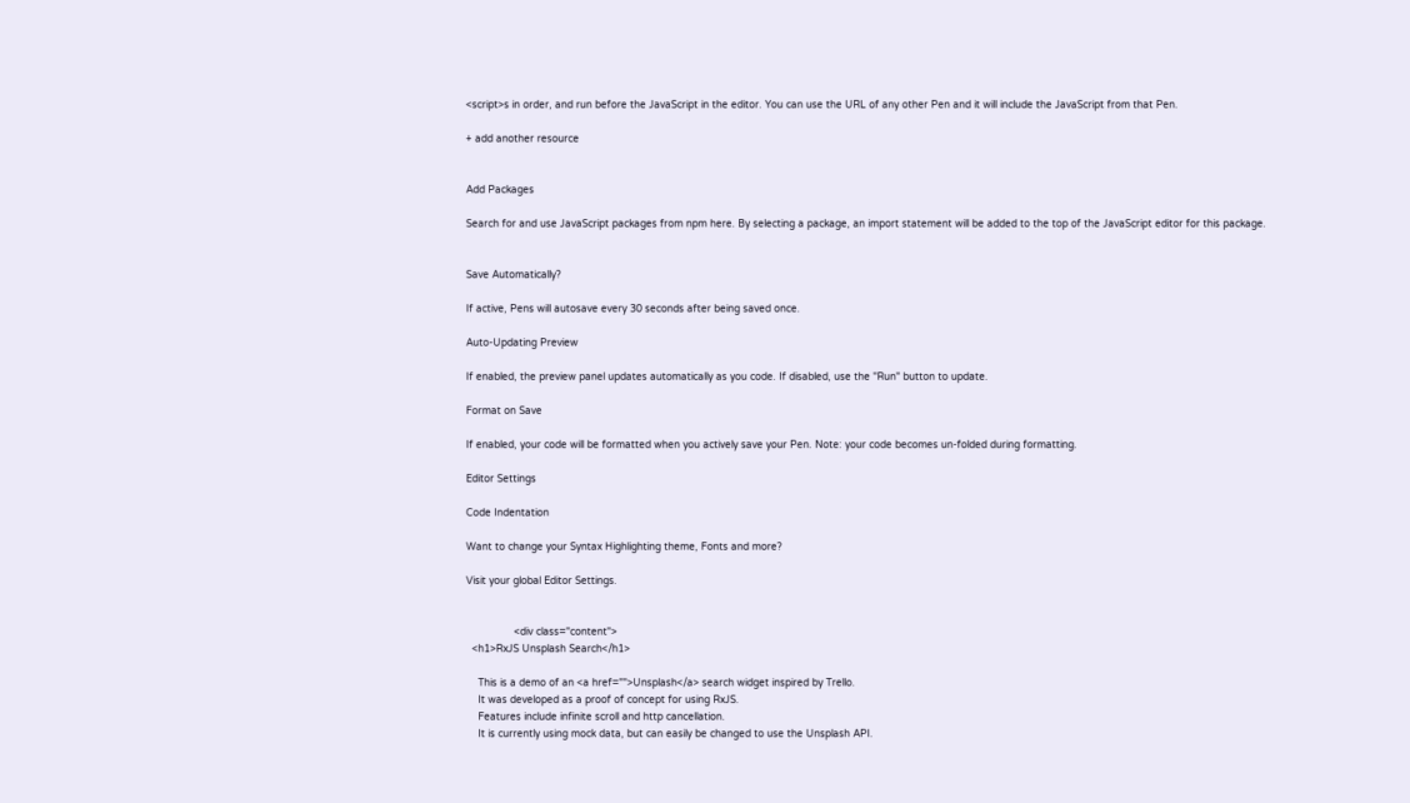<script>s in order, and run before the JavaScript in the editor. You can use the URL of any other Pen and it will include the JavaScript from that Pen.

+ add another resource


Add Packages

Search for and use JavaScript packages from npm here. By selecting a package, an import statement will be added to the top of the JavaScript editor for this package.


Save Automatically?

If active, Pens will autosave every 30 seconds after being saved once.

Auto-Updating Preview

If enabled, the preview panel updates automatically as you code. If disabled, use the "Run" button to update.

Format on Save

If enabled, your code will be formatted when you actively save your Pen. Note: your code becomes un-folded during formatting.

Editor Settings

Code Indentation

Want to change your Syntax Highlighting theme, Fonts and more?

Visit your global Editor Settings.


                <div class="content">
  <h1>RxJS Unsplash Search</h1>

    This is a demo of an <a href="">Unsplash</a> search widget inspired by Trello.
    It was developed as a proof of concept for using RxJS.
    Features include infinite scroll and http cancellation.
    It is currently using mock data, but can easily be changed to use the Unsplash API.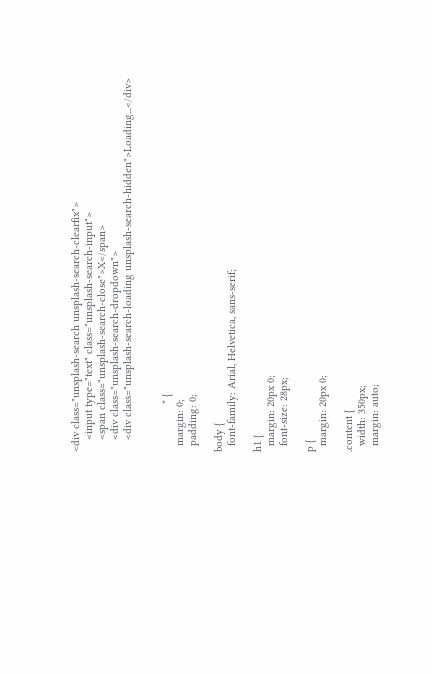<div class="unsplash-search unsplash-search-clearfix">
    <input type="text" class="unsplash-search-input">
    <span class="unsplash-search-close">X</span>
    <div class="unsplash-search-dropdown">
    <div class="unsplash-search-loading unsplash-search-hidden">Loading...</div>


                * {
  margin: 0;
  padding: 0;

body {
  font-family: Arial, Helvetica, sans-serif;

h1 {
  margin: 20px 0;
  font-size: 28px;

p {
  margin: 20px 0;

.content {
  width: 350px;
  margin: auto;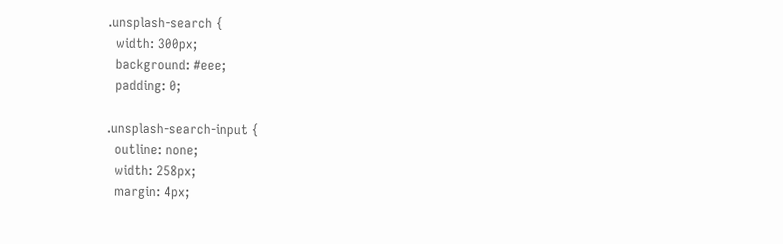.unsplash-search {
  width: 300px;
  background: #eee;
  padding: 0;

.unsplash-search-input {
  outline: none;
  width: 258px;
  margin: 4px;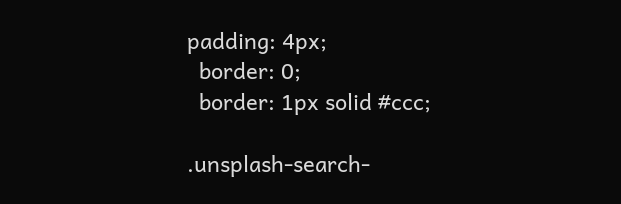padding: 4px;
  border: 0;
  border: 1px solid #ccc;

.unsplash-search-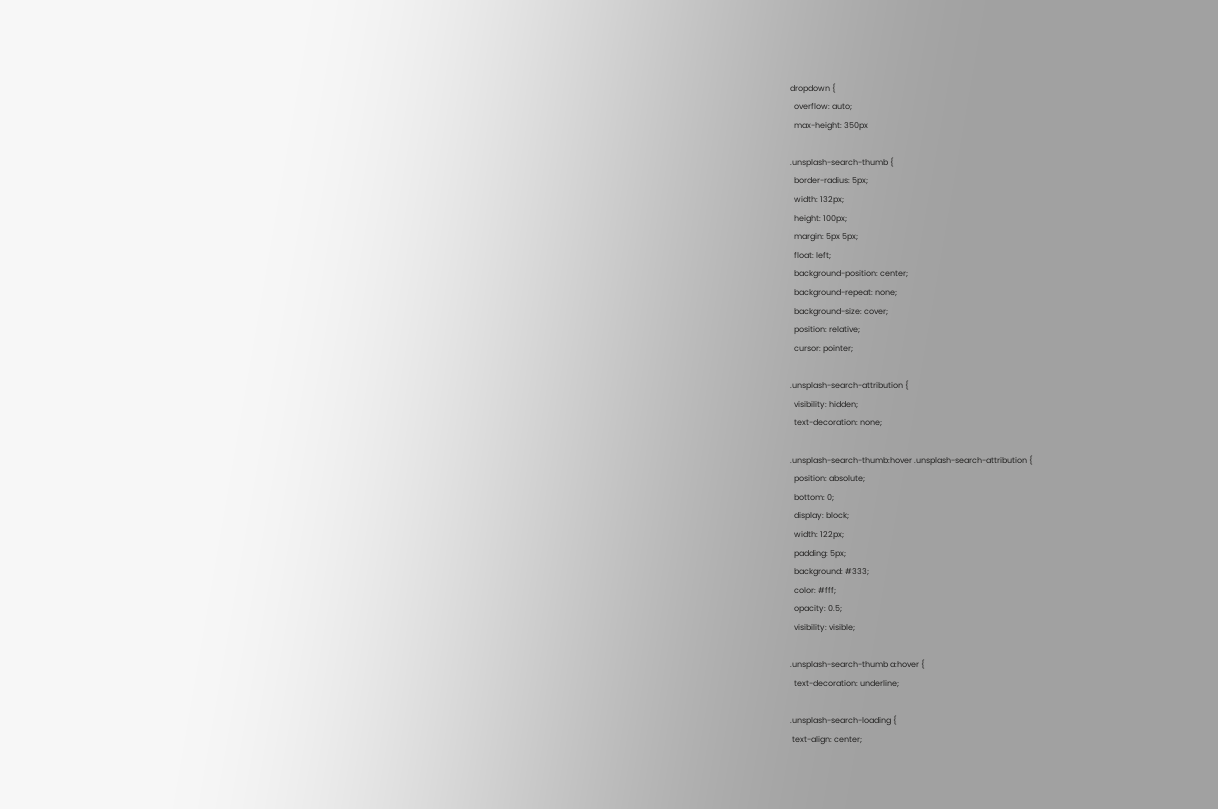dropdown {
  overflow: auto;
  max-height: 350px

.unsplash-search-thumb {
  border-radius: 5px;
  width: 132px;
  height: 100px;
  margin: 5px 5px;
  float: left;
  background-position: center;
  background-repeat: none;
  background-size: cover;
  position: relative;
  cursor: pointer;

.unsplash-search-attribution {
  visibility: hidden;
  text-decoration: none;

.unsplash-search-thumb:hover .unsplash-search-attribution {
  position: absolute;
  bottom: 0;
  display: block;
  width: 122px;
  padding: 5px;
  background: #333;
  color: #fff;
  opacity: 0.5;
  visibility: visible;

.unsplash-search-thumb a:hover {
  text-decoration: underline;

.unsplash-search-loading {
 text-align: center;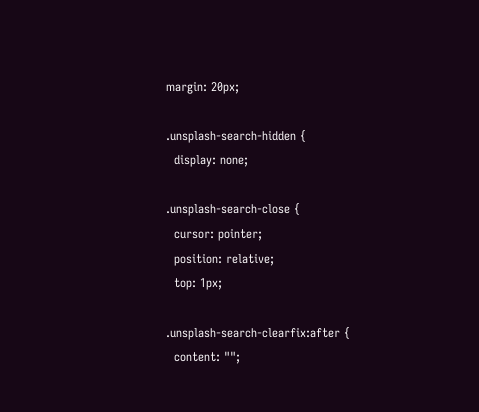margin: 20px;

.unsplash-search-hidden {
  display: none;

.unsplash-search-close {
  cursor: pointer;
  position: relative;
  top: 1px;

.unsplash-search-clearfix:after {
  content: "";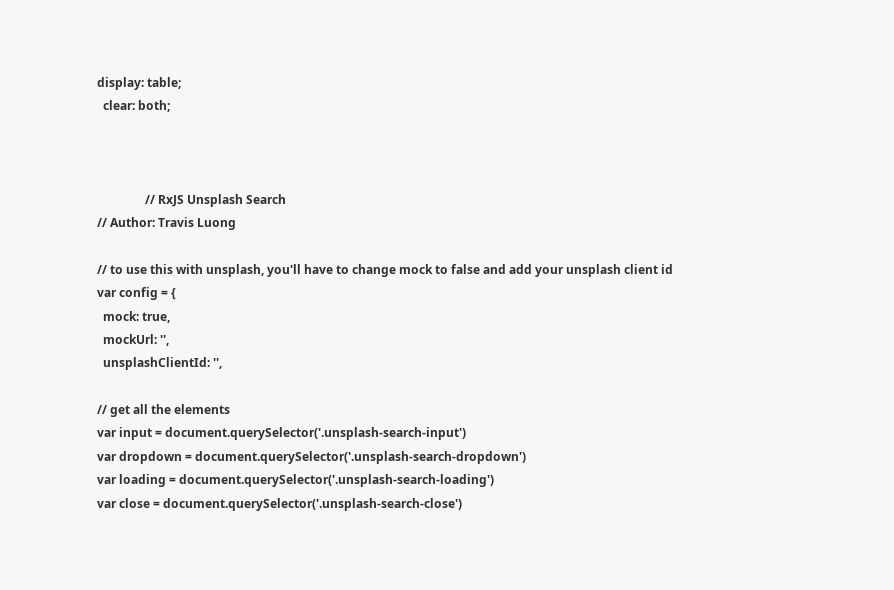display: table;
  clear: both;



                // RxJS Unsplash Search
// Author: Travis Luong

// to use this with unsplash, you'll have to change mock to false and add your unsplash client id
var config = {
  mock: true,
  mockUrl: '',
  unsplashClientId: '',

// get all the elements
var input = document.querySelector('.unsplash-search-input')
var dropdown = document.querySelector('.unsplash-search-dropdown')
var loading = document.querySelector('.unsplash-search-loading')
var close = document.querySelector('.unsplash-search-close')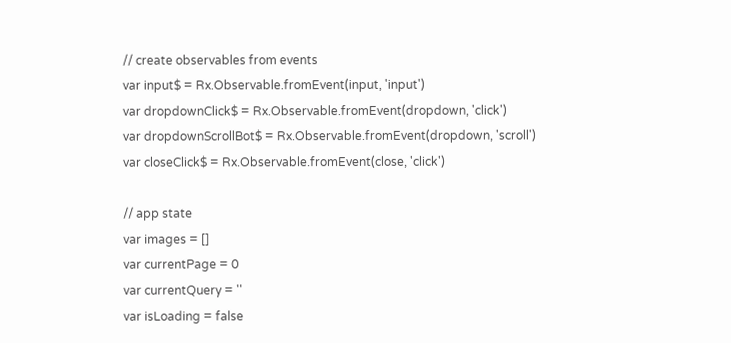// create observables from events
var input$ = Rx.Observable.fromEvent(input, 'input')
var dropdownClick$ = Rx.Observable.fromEvent(dropdown, 'click')
var dropdownScrollBot$ = Rx.Observable.fromEvent(dropdown, 'scroll')
var closeClick$ = Rx.Observable.fromEvent(close, 'click')

// app state
var images = []
var currentPage = 0
var currentQuery = ''
var isLoading = false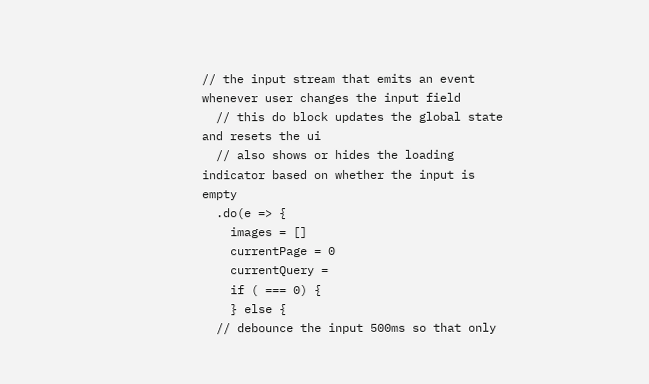// the input stream that emits an event whenever user changes the input field
  // this do block updates the global state and resets the ui
  // also shows or hides the loading indicator based on whether the input is empty
  .do(e => {
    images = []
    currentPage = 0
    currentQuery =
    if ( === 0) {
    } else {
  // debounce the input 500ms so that only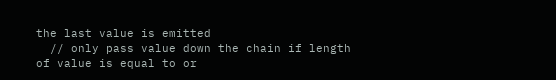the last value is emitted
  // only pass value down the chain if length of value is equal to or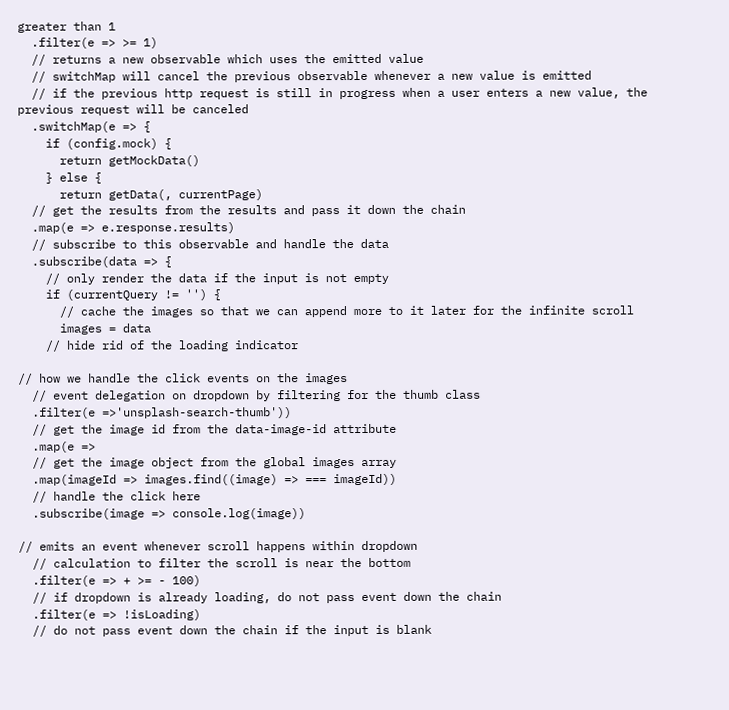greater than 1
  .filter(e => >= 1)
  // returns a new observable which uses the emitted value
  // switchMap will cancel the previous observable whenever a new value is emitted
  // if the previous http request is still in progress when a user enters a new value, the previous request will be canceled
  .switchMap(e => {
    if (config.mock) {
      return getMockData()
    } else {
      return getData(, currentPage)
  // get the results from the results and pass it down the chain
  .map(e => e.response.results)
  // subscribe to this observable and handle the data
  .subscribe(data => {
    // only render the data if the input is not empty
    if (currentQuery != '') {
      // cache the images so that we can append more to it later for the infinite scroll
      images = data
    // hide rid of the loading indicator

// how we handle the click events on the images
  // event delegation on dropdown by filtering for the thumb class
  .filter(e =>'unsplash-search-thumb'))
  // get the image id from the data-image-id attribute
  .map(e =>
  // get the image object from the global images array
  .map(imageId => images.find((image) => === imageId))
  // handle the click here
  .subscribe(image => console.log(image))

// emits an event whenever scroll happens within dropdown
  // calculation to filter the scroll is near the bottom
  .filter(e => + >= - 100)
  // if dropdown is already loading, do not pass event down the chain
  .filter(e => !isLoading)
  // do not pass event down the chain if the input is blank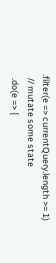.filter(e => currentQuery.length >= 1)
  // mutate some state
  .do(e => {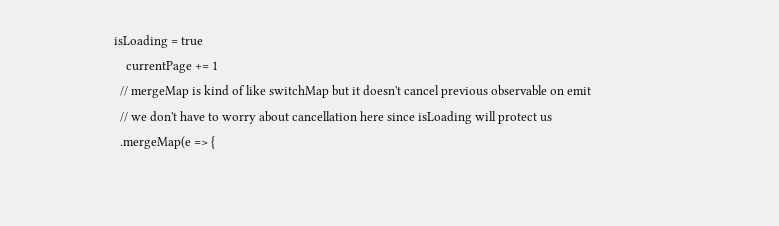isLoading = true
    currentPage += 1
  // mergeMap is kind of like switchMap but it doesn't cancel previous observable on emit
  // we don't have to worry about cancellation here since isLoading will protect us
  .mergeMap(e => {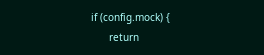if (config.mock) {
      return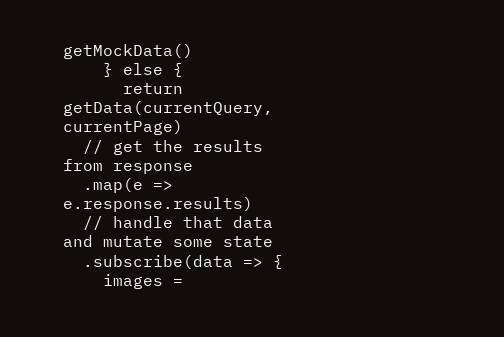getMockData()
    } else {
      return getData(currentQuery, currentPage)
  // get the results from response
  .map(e => e.response.results)
  // handle that data and mutate some state
  .subscribe(data => {
    images =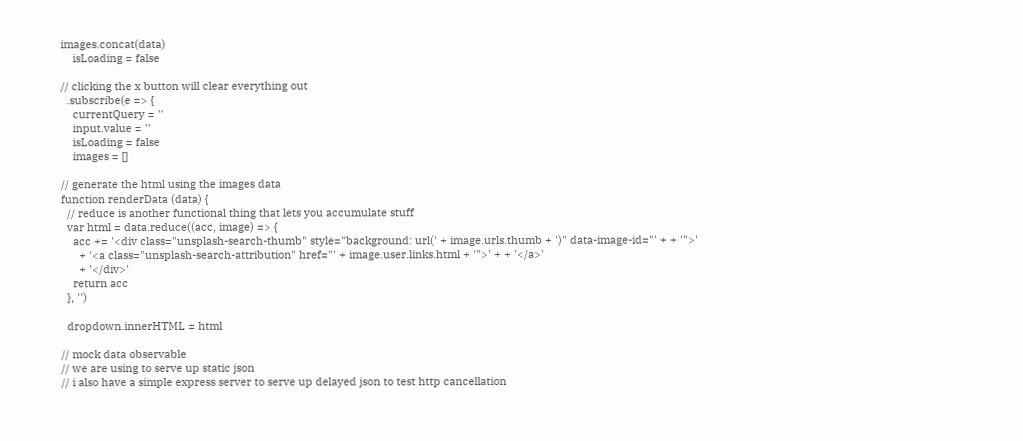images.concat(data)
    isLoading = false

// clicking the x button will clear everything out
  .subscribe(e => {
    currentQuery = ''
    input.value = ''
    isLoading = false
    images = []

// generate the html using the images data
function renderData (data) {
  // reduce is another functional thing that lets you accumulate stuff
  var html = data.reduce((acc, image) => {
    acc += '<div class="unsplash-search-thumb" style="background: url(' + image.urls.thumb + ')" data-image-id="' + + '">'
      + '<a class="unsplash-search-attribution" href="' + image.user.links.html + '">' + + '</a>'
      + '</div>'
    return acc
  }, '')

  dropdown.innerHTML = html

// mock data observable
// we are using to serve up static json
// i also have a simple express server to serve up delayed json to test http cancellation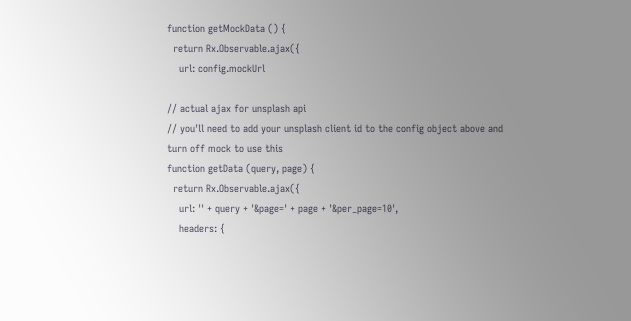function getMockData () {
  return Rx.Observable.ajax({
    url: config.mockUrl

// actual ajax for unsplash api
// you'll need to add your unsplash client id to the config object above and turn off mock to use this
function getData (query, page) {
  return Rx.Observable.ajax({
    url: '' + query + '&page=' + page + '&per_page=10',
    headers: {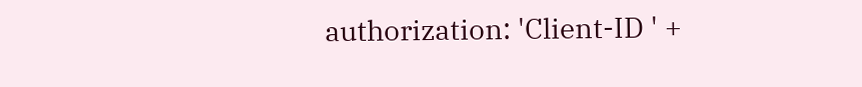authorization: 'Client-ID ' +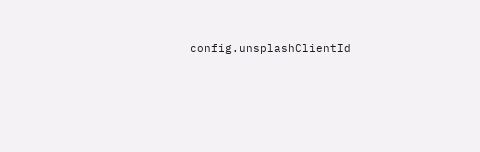config.unsplashClientId